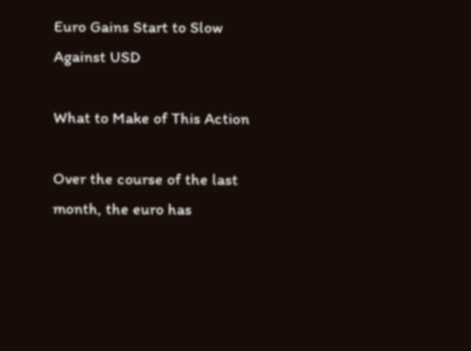Euro Gains Start to Slow Against USD

What to Make of This Action

Over the course of the last month, the euro has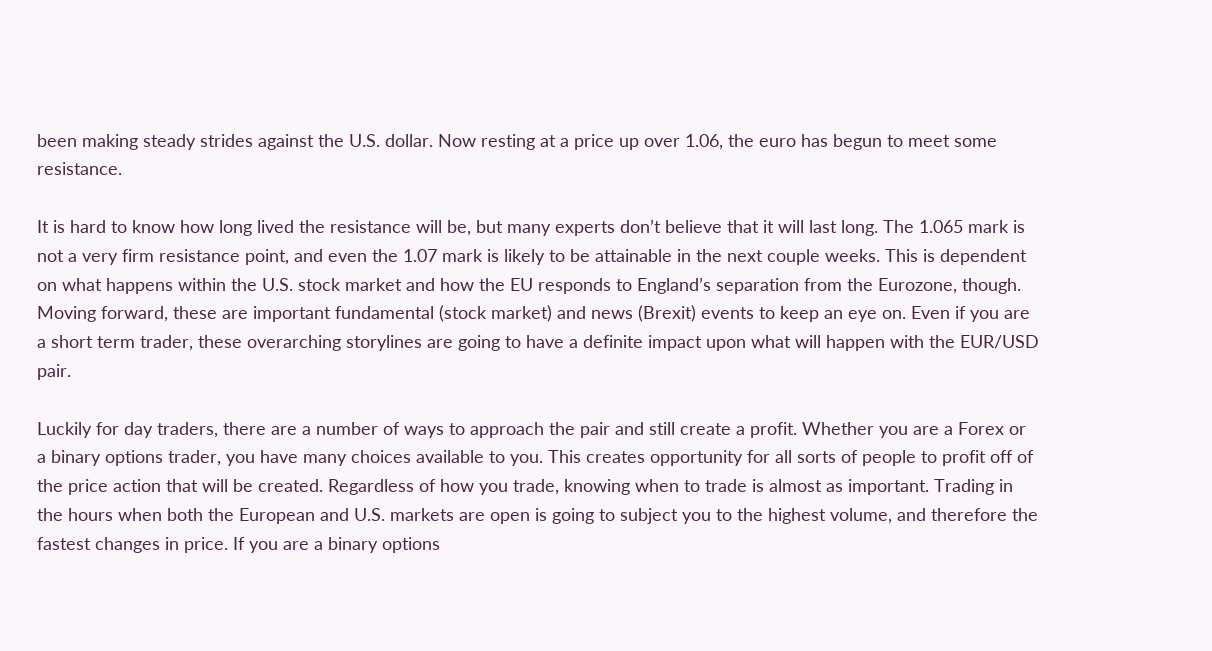been making steady strides against the U.S. dollar. Now resting at a price up over 1.06, the euro has begun to meet some resistance.

It is hard to know how long lived the resistance will be, but many experts don’t believe that it will last long. The 1.065 mark is not a very firm resistance point, and even the 1.07 mark is likely to be attainable in the next couple weeks. This is dependent on what happens within the U.S. stock market and how the EU responds to England’s separation from the Eurozone, though. Moving forward, these are important fundamental (stock market) and news (Brexit) events to keep an eye on. Even if you are a short term trader, these overarching storylines are going to have a definite impact upon what will happen with the EUR/USD pair.

Luckily for day traders, there are a number of ways to approach the pair and still create a profit. Whether you are a Forex or a binary options trader, you have many choices available to you. This creates opportunity for all sorts of people to profit off of the price action that will be created. Regardless of how you trade, knowing when to trade is almost as important. Trading in the hours when both the European and U.S. markets are open is going to subject you to the highest volume, and therefore the fastest changes in price. If you are a binary options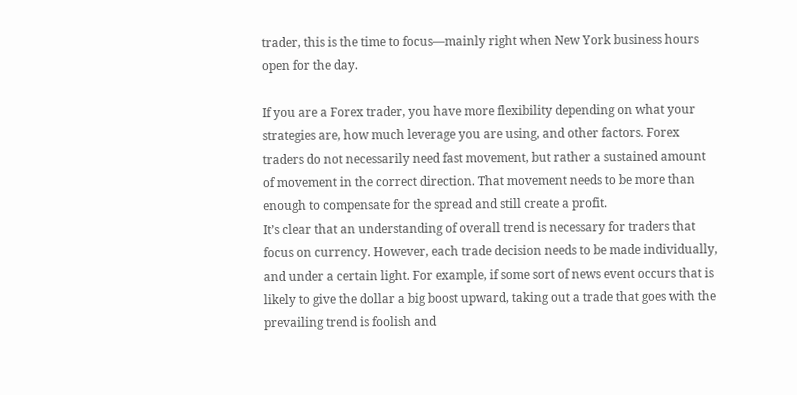trader, this is the time to focus—mainly right when New York business hours open for the day.

If you are a Forex trader, you have more flexibility depending on what your strategies are, how much leverage you are using, and other factors. Forex traders do not necessarily need fast movement, but rather a sustained amount of movement in the correct direction. That movement needs to be more than enough to compensate for the spread and still create a profit.
It’s clear that an understanding of overall trend is necessary for traders that focus on currency. However, each trade decision needs to be made individually, and under a certain light. For example, if some sort of news event occurs that is likely to give the dollar a big boost upward, taking out a trade that goes with the prevailing trend is foolish and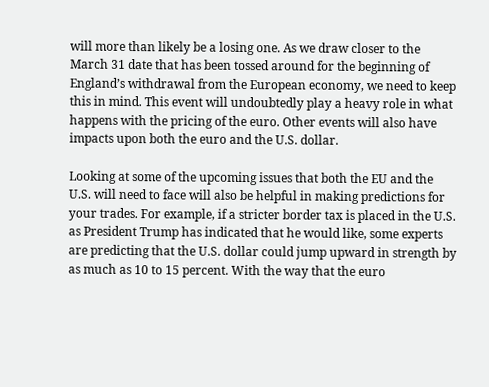will more than likely be a losing one. As we draw closer to the March 31 date that has been tossed around for the beginning of England’s withdrawal from the European economy, we need to keep this in mind. This event will undoubtedly play a heavy role in what happens with the pricing of the euro. Other events will also have impacts upon both the euro and the U.S. dollar.

Looking at some of the upcoming issues that both the EU and the U.S. will need to face will also be helpful in making predictions for your trades. For example, if a stricter border tax is placed in the U.S. as President Trump has indicated that he would like, some experts are predicting that the U.S. dollar could jump upward in strength by as much as 10 to 15 percent. With the way that the euro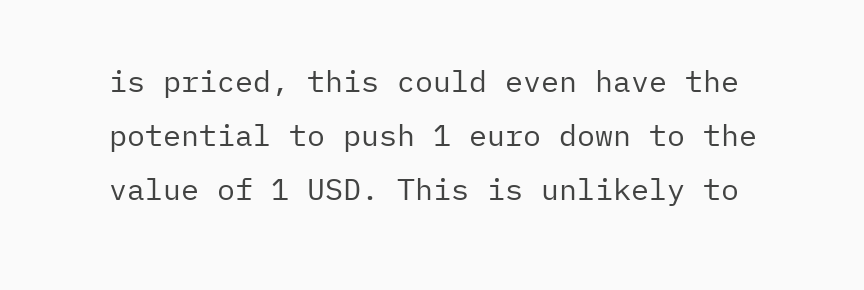is priced, this could even have the potential to push 1 euro down to the value of 1 USD. This is unlikely to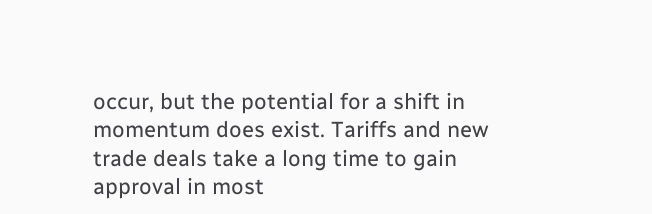occur, but the potential for a shift in momentum does exist. Tariffs and new trade deals take a long time to gain approval in most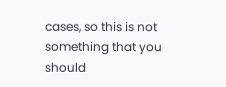cases, so this is not something that you should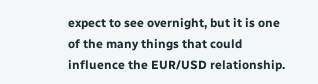expect to see overnight, but it is one of the many things that could influence the EUR/USD relationship.